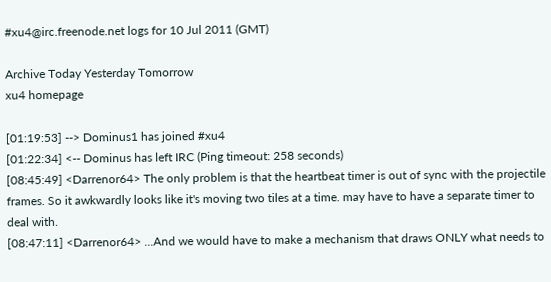#xu4@irc.freenode.net logs for 10 Jul 2011 (GMT)

Archive Today Yesterday Tomorrow
xu4 homepage

[01:19:53] --> Dominus1 has joined #xu4
[01:22:34] <-- Dominus has left IRC (Ping timeout: 258 seconds)
[08:45:49] <Darrenor64> The only problem is that the heartbeat timer is out of sync with the projectile frames. So it awkwardly looks like it's moving two tiles at a time. may have to have a separate timer to deal with.
[08:47:11] <Darrenor64> ...And we would have to make a mechanism that draws ONLY what needs to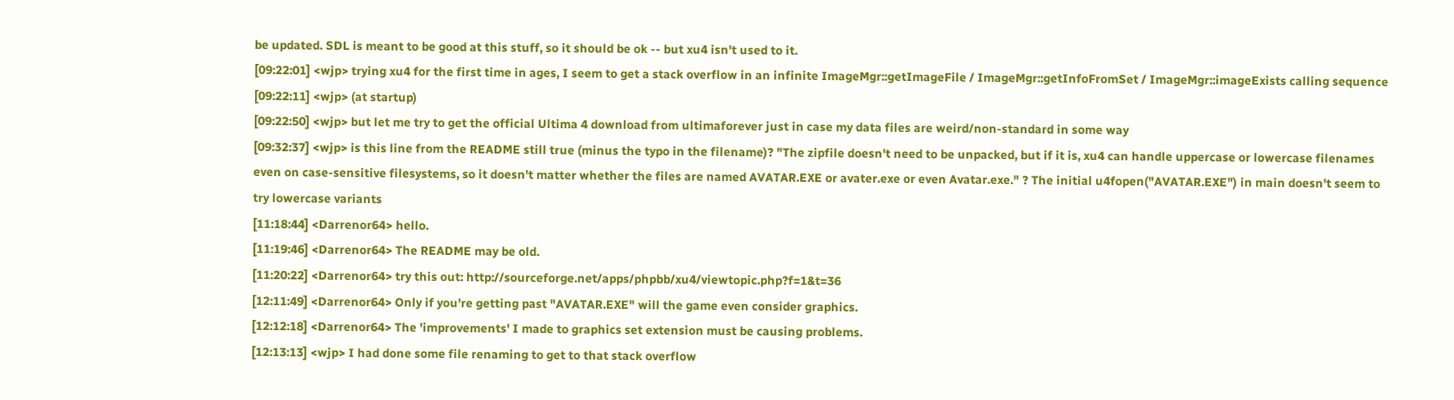be updated. SDL is meant to be good at this stuff, so it should be ok -- but xu4 isn't used to it.
[09:22:01] <wjp> trying xu4 for the first time in ages, I seem to get a stack overflow in an infinite ImageMgr::getImageFile / ImageMgr::getInfoFromSet / ImageMgr::imageExists calling sequence
[09:22:11] <wjp> (at startup)
[09:22:50] <wjp> but let me try to get the official Ultima 4 download from ultimaforever just in case my data files are weird/non-standard in some way
[09:32:37] <wjp> is this line from the README still true (minus the typo in the filename)? "The zipfile doesn't need to be unpacked, but if it is, xu4 can handle uppercase or lowercase filenames even on case-sensitive filesystems, so it doesn't matter whether the files are named AVATAR.EXE or avater.exe or even Avatar.exe." ? The initial u4fopen("AVATAR.EXE") in main doesn't seem to try lowercase variants
[11:18:44] <Darrenor64> hello.
[11:19:46] <Darrenor64> The README may be old.
[11:20:22] <Darrenor64> try this out: http://sourceforge.net/apps/phpbb/xu4/viewtopic.php?f=1&t=36
[12:11:49] <Darrenor64> Only if you're getting past "AVATAR.EXE" will the game even consider graphics.
[12:12:18] <Darrenor64> The 'improvements' I made to graphics set extension must be causing problems.
[12:13:13] <wjp> I had done some file renaming to get to that stack overflow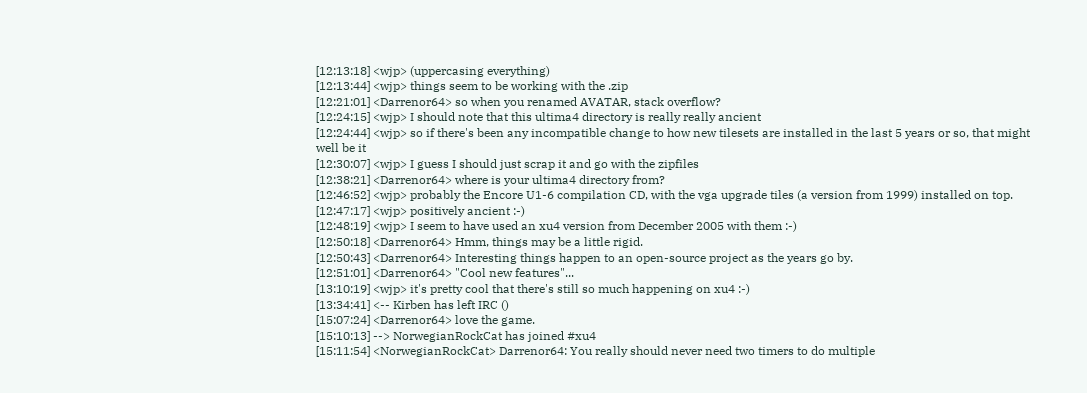[12:13:18] <wjp> (uppercasing everything)
[12:13:44] <wjp> things seem to be working with the .zip
[12:21:01] <Darrenor64> so when you renamed AVATAR, stack overflow?
[12:24:15] <wjp> I should note that this ultima4 directory is really really ancient
[12:24:44] <wjp> so if there's been any incompatible change to how new tilesets are installed in the last 5 years or so, that might well be it
[12:30:07] <wjp> I guess I should just scrap it and go with the zipfiles
[12:38:21] <Darrenor64> where is your ultima4 directory from?
[12:46:52] <wjp> probably the Encore U1-6 compilation CD, with the vga upgrade tiles (a version from 1999) installed on top.
[12:47:17] <wjp> positively ancient :-)
[12:48:19] <wjp> I seem to have used an xu4 version from December 2005 with them :-)
[12:50:18] <Darrenor64> Hmm, things may be a little rigid.
[12:50:43] <Darrenor64> Interesting things happen to an open-source project as the years go by.
[12:51:01] <Darrenor64> "Cool new features"...
[13:10:19] <wjp> it's pretty cool that there's still so much happening on xu4 :-)
[13:34:41] <-- Kirben has left IRC ()
[15:07:24] <Darrenor64> love the game.
[15:10:13] --> NorwegianRockCat has joined #xu4
[15:11:54] <NorwegianRockCat> Darrenor64: You really should never need two timers to do multiple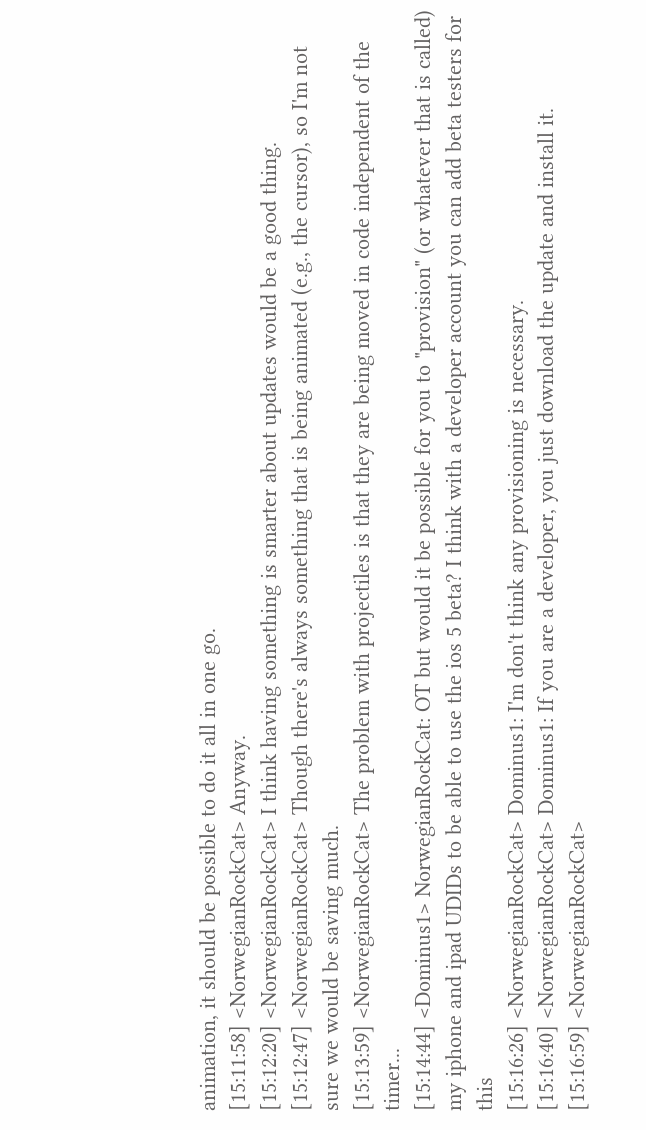animation, it should be possible to do it all in one go.
[15:11:58] <NorwegianRockCat> Anyway.
[15:12:20] <NorwegianRockCat> I think having something is smarter about updates would be a good thing.
[15:12:47] <NorwegianRockCat> Though there's always something that is being animated (e.g., the cursor), so I'm not sure we would be saving much.
[15:13:59] <NorwegianRockCat> The problem with projectiles is that they are being moved in code independent of the timer...
[15:14:44] <Dominus1> NorwegianRockCat: OT but would it be possible for you to "provision" (or whatever that is called) my iphone and ipad UDIDs to be able to use the ios 5 beta? I think with a developer account you can add beta testers for this
[15:16:26] <NorwegianRockCat> Dominus1: I'm don't think any provisioning is necessary.
[15:16:40] <NorwegianRockCat> Dominus1: If you are a developer, you just download the update and install it.
[15:16:59] <NorwegianRockCat>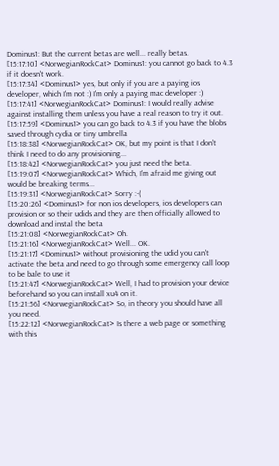Dominus1: But the current betas are well... really betas.
[15:17:10] <NorwegianRockCat> Dominus1: you cannot go back to 4.3 if it doesn't work.
[15:17:34] <Dominus1> yes, but only if you are a paying ios developer, which I'm not :) I'm only a paying mac developer :)
[15:17:41] <NorwegianRockCat> Dominus1: I would really advise against installing them unless you have a real reason to try it out.
[15:17:59] <Dominus1> you can go back to 4.3 if you have the blobs saved through cydia or tiny umbrella
[15:18:38] <NorwegianRockCat> OK, but my point is that I don't think I need to do any provisioning...
[15:18:42] <NorwegianRockCat> you just need the beta.
[15:19:07] <NorwegianRockCat> Which, I'm afraid me giving out would be breaking terms...
[15:19:31] <NorwegianRockCat> Sorry :-(
[15:20:26] <Dominus1> for non ios developers, ios developers can provision or so their udids and they are then officially allowed to download and instal the beta
[15:21:08] <NorwegianRockCat> Oh.
[15:21:16] <NorwegianRockCat> Well... OK.
[15:21:17] <Dominus1> without provisioning the udid you can't activate the beta and need to go through some emergency call loop to be bale to use it
[15:21:47] <NorwegianRockCat> Well, I had to provision your device beforehand so you can install xu4 on it.
[15:21:56] <NorwegianRockCat> So, in theory you should have all you need.
[15:22:12] <NorwegianRockCat> Is there a web page or something with this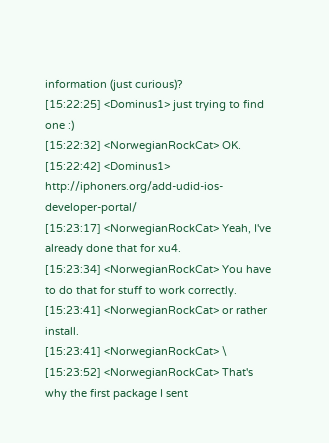information (just curious)?
[15:22:25] <Dominus1> just trying to find one :)
[15:22:32] <NorwegianRockCat> OK.
[15:22:42] <Dominus1> http://iphoners.org/add-udid-ios-developer-portal/
[15:23:17] <NorwegianRockCat> Yeah, I've already done that for xu4.
[15:23:34] <NorwegianRockCat> You have to do that for stuff to work correctly.
[15:23:41] <NorwegianRockCat> or rather install.
[15:23:41] <NorwegianRockCat> \
[15:23:52] <NorwegianRockCat> That's why the first package I sent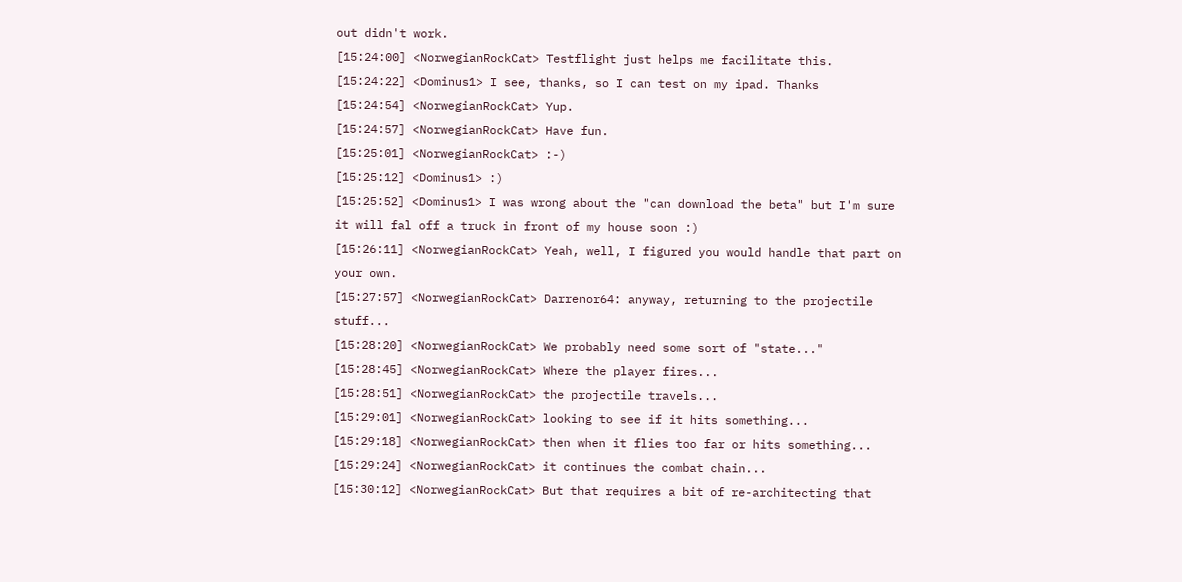out didn't work.
[15:24:00] <NorwegianRockCat> Testflight just helps me facilitate this.
[15:24:22] <Dominus1> I see, thanks, so I can test on my ipad. Thanks
[15:24:54] <NorwegianRockCat> Yup.
[15:24:57] <NorwegianRockCat> Have fun.
[15:25:01] <NorwegianRockCat> :-)
[15:25:12] <Dominus1> :)
[15:25:52] <Dominus1> I was wrong about the "can download the beta" but I'm sure it will fal off a truck in front of my house soon :)
[15:26:11] <NorwegianRockCat> Yeah, well, I figured you would handle that part on your own.
[15:27:57] <NorwegianRockCat> Darrenor64: anyway, returning to the projectile stuff...
[15:28:20] <NorwegianRockCat> We probably need some sort of "state..."
[15:28:45] <NorwegianRockCat> Where the player fires...
[15:28:51] <NorwegianRockCat> the projectile travels...
[15:29:01] <NorwegianRockCat> looking to see if it hits something...
[15:29:18] <NorwegianRockCat> then when it flies too far or hits something...
[15:29:24] <NorwegianRockCat> it continues the combat chain...
[15:30:12] <NorwegianRockCat> But that requires a bit of re-architecting that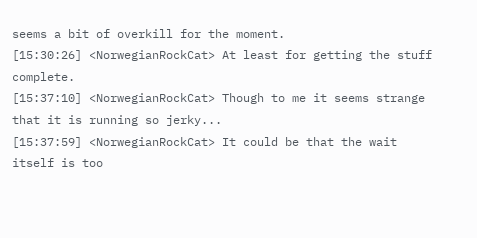seems a bit of overkill for the moment.
[15:30:26] <NorwegianRockCat> At least for getting the stuff complete.
[15:37:10] <NorwegianRockCat> Though to me it seems strange that it is running so jerky...
[15:37:59] <NorwegianRockCat> It could be that the wait itself is too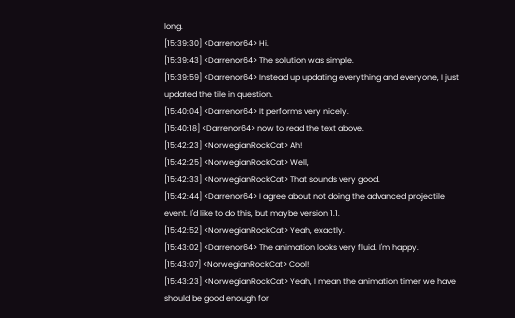long.
[15:39:30] <Darrenor64> Hi.
[15:39:43] <Darrenor64> The solution was simple.
[15:39:59] <Darrenor64> Instead up updating everything and everyone, I just updated the tile in question.
[15:40:04] <Darrenor64> It performs very nicely.
[15:40:18] <Darrenor64> now to read the text above.
[15:42:23] <NorwegianRockCat> Ah!
[15:42:25] <NorwegianRockCat> Well,
[15:42:33] <NorwegianRockCat> That sounds very good.
[15:42:44] <Darrenor64> I agree about not doing the advanced projectile event. I'd like to do this, but maybe version 1.1.
[15:42:52] <NorwegianRockCat> Yeah, exactly.
[15:43:02] <Darrenor64> The animation looks very fluid. I'm happy.
[15:43:07] <NorwegianRockCat> Cool!
[15:43:23] <NorwegianRockCat> Yeah, I mean the animation timer we have should be good enough for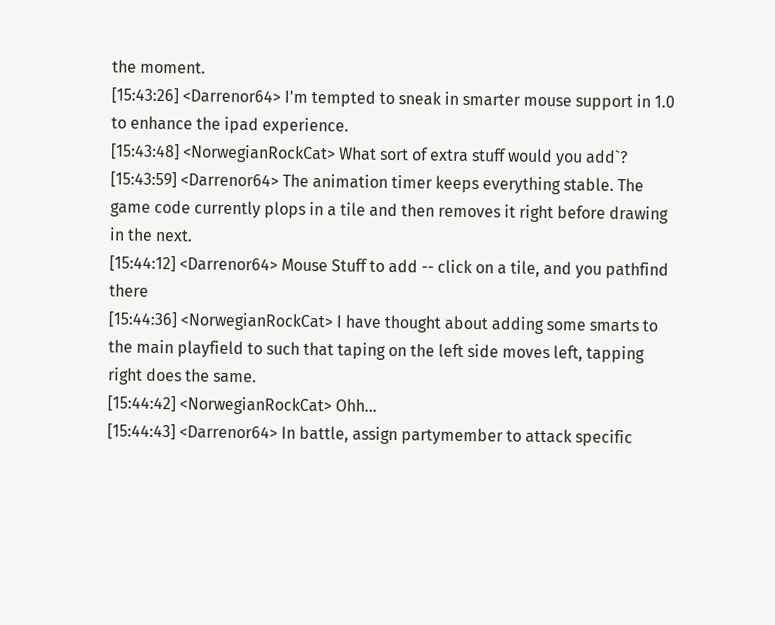the moment.
[15:43:26] <Darrenor64> I'm tempted to sneak in smarter mouse support in 1.0 to enhance the ipad experience.
[15:43:48] <NorwegianRockCat> What sort of extra stuff would you add`?
[15:43:59] <Darrenor64> The animation timer keeps everything stable. The game code currently plops in a tile and then removes it right before drawing in the next.
[15:44:12] <Darrenor64> Mouse Stuff to add -- click on a tile, and you pathfind there
[15:44:36] <NorwegianRockCat> I have thought about adding some smarts to the main playfield to such that taping on the left side moves left, tapping right does the same.
[15:44:42] <NorwegianRockCat> Ohh...
[15:44:43] <Darrenor64> In battle, assign partymember to attack specific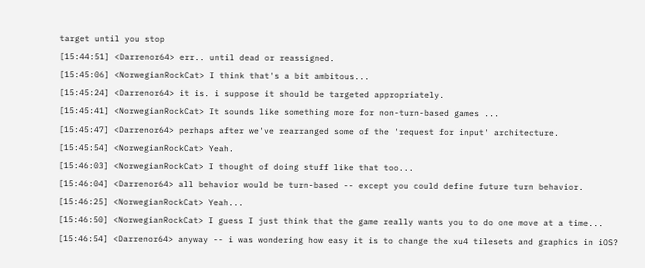target until you stop
[15:44:51] <Darrenor64> err.. until dead or reassigned.
[15:45:06] <NorwegianRockCat> I think that's a bit ambitous...
[15:45:24] <Darrenor64> it is. i suppose it should be targeted appropriately.
[15:45:41] <NorwegianRockCat> It sounds like something more for non-turn-based games ...
[15:45:47] <Darrenor64> perhaps after we've rearranged some of the 'request for input' architecture.
[15:45:54] <NorwegianRockCat> Yeah.
[15:46:03] <NorwegianRockCat> I thought of doing stuff like that too...
[15:46:04] <Darrenor64> all behavior would be turn-based -- except you could define future turn behavior.
[15:46:25] <NorwegianRockCat> Yeah...
[15:46:50] <NorwegianRockCat> I guess I just think that the game really wants you to do one move at a time...
[15:46:54] <Darrenor64> anyway -- i was wondering how easy it is to change the xu4 tilesets and graphics in iOS?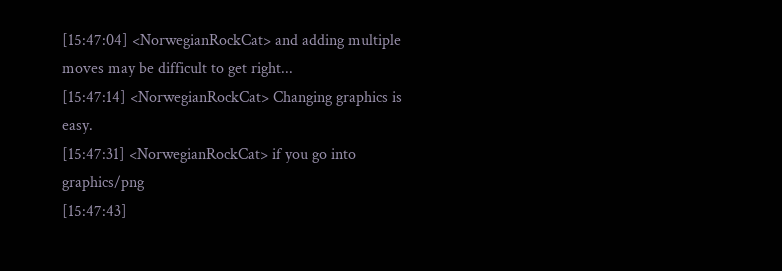[15:47:04] <NorwegianRockCat> and adding multiple moves may be difficult to get right...
[15:47:14] <NorwegianRockCat> Changing graphics is easy.
[15:47:31] <NorwegianRockCat> if you go into graphics/png
[15:47:43]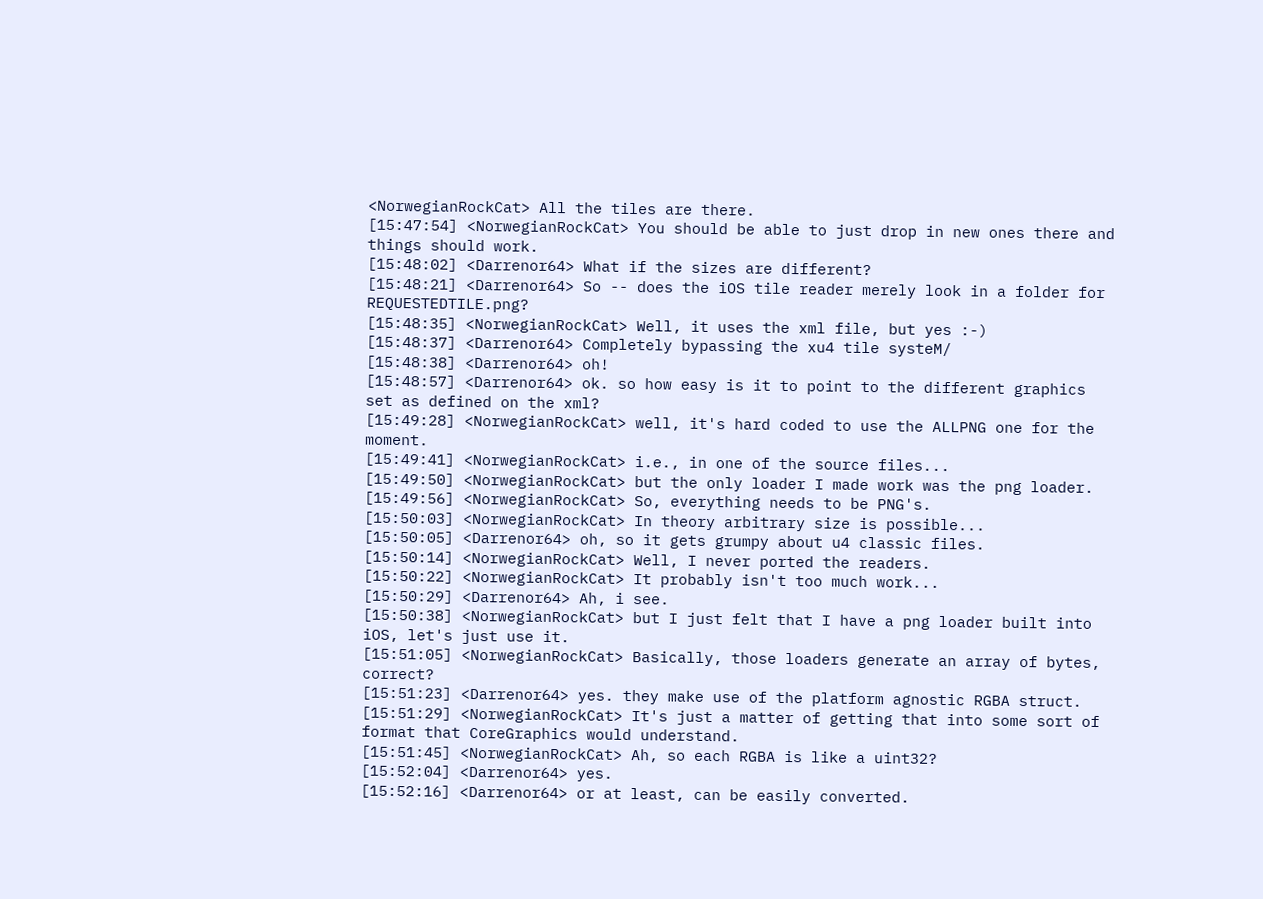<NorwegianRockCat> All the tiles are there.
[15:47:54] <NorwegianRockCat> You should be able to just drop in new ones there and things should work.
[15:48:02] <Darrenor64> What if the sizes are different?
[15:48:21] <Darrenor64> So -- does the iOS tile reader merely look in a folder for REQUESTEDTILE.png?
[15:48:35] <NorwegianRockCat> Well, it uses the xml file, but yes :-)
[15:48:37] <Darrenor64> Completely bypassing the xu4 tile systeM/
[15:48:38] <Darrenor64> oh!
[15:48:57] <Darrenor64> ok. so how easy is it to point to the different graphics set as defined on the xml?
[15:49:28] <NorwegianRockCat> well, it's hard coded to use the ALLPNG one for the moment.
[15:49:41] <NorwegianRockCat> i.e., in one of the source files...
[15:49:50] <NorwegianRockCat> but the only loader I made work was the png loader.
[15:49:56] <NorwegianRockCat> So, everything needs to be PNG's.
[15:50:03] <NorwegianRockCat> In theory arbitrary size is possible...
[15:50:05] <Darrenor64> oh, so it gets grumpy about u4 classic files.
[15:50:14] <NorwegianRockCat> Well, I never ported the readers.
[15:50:22] <NorwegianRockCat> It probably isn't too much work...
[15:50:29] <Darrenor64> Ah, i see.
[15:50:38] <NorwegianRockCat> but I just felt that I have a png loader built into iOS, let's just use it.
[15:51:05] <NorwegianRockCat> Basically, those loaders generate an array of bytes, correct?
[15:51:23] <Darrenor64> yes. they make use of the platform agnostic RGBA struct.
[15:51:29] <NorwegianRockCat> It's just a matter of getting that into some sort of format that CoreGraphics would understand.
[15:51:45] <NorwegianRockCat> Ah, so each RGBA is like a uint32?
[15:52:04] <Darrenor64> yes.
[15:52:16] <Darrenor64> or at least, can be easily converted.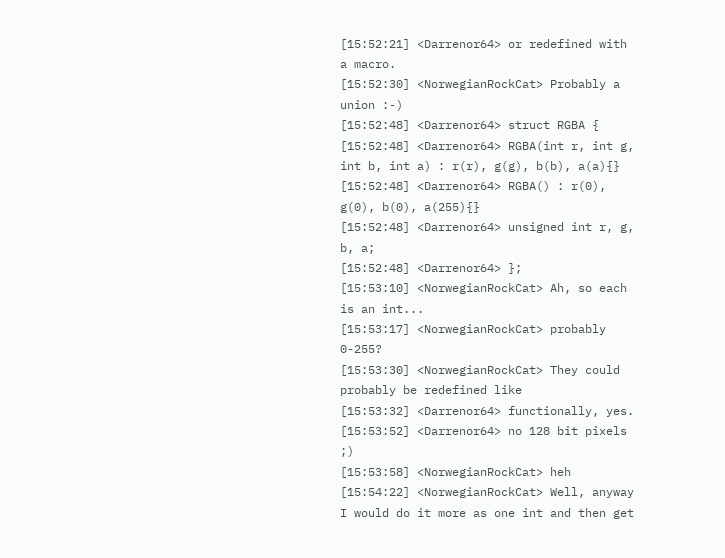[15:52:21] <Darrenor64> or redefined with a macro.
[15:52:30] <NorwegianRockCat> Probably a union :-)
[15:52:48] <Darrenor64> struct RGBA {
[15:52:48] <Darrenor64> RGBA(int r, int g, int b, int a) : r(r), g(g), b(b), a(a){}
[15:52:48] <Darrenor64> RGBA() : r(0), g(0), b(0), a(255){}
[15:52:48] <Darrenor64> unsigned int r, g, b, a;
[15:52:48] <Darrenor64> };
[15:53:10] <NorwegianRockCat> Ah, so each is an int...
[15:53:17] <NorwegianRockCat> probably 0-255?
[15:53:30] <NorwegianRockCat> They could probably be redefined like
[15:53:32] <Darrenor64> functionally, yes.
[15:53:52] <Darrenor64> no 128 bit pixels ;)
[15:53:58] <NorwegianRockCat> heh
[15:54:22] <NorwegianRockCat> Well, anyway I would do it more as one int and then get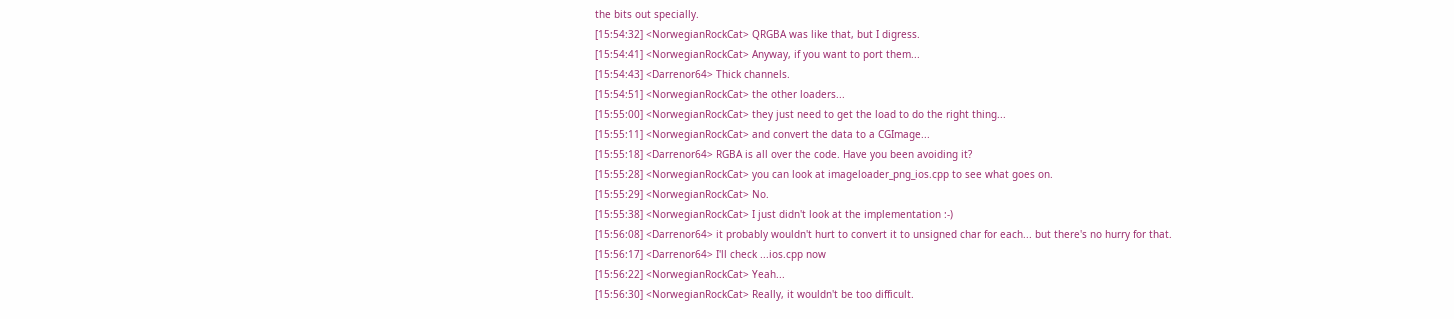the bits out specially.
[15:54:32] <NorwegianRockCat> QRGBA was like that, but I digress.
[15:54:41] <NorwegianRockCat> Anyway, if you want to port them...
[15:54:43] <Darrenor64> Thick channels.
[15:54:51] <NorwegianRockCat> the other loaders...
[15:55:00] <NorwegianRockCat> they just need to get the load to do the right thing...
[15:55:11] <NorwegianRockCat> and convert the data to a CGImage...
[15:55:18] <Darrenor64> RGBA is all over the code. Have you been avoiding it?
[15:55:28] <NorwegianRockCat> you can look at imageloader_png_ios.cpp to see what goes on.
[15:55:29] <NorwegianRockCat> No.
[15:55:38] <NorwegianRockCat> I just didn't look at the implementation :-)
[15:56:08] <Darrenor64> it probably wouldn't hurt to convert it to unsigned char for each... but there's no hurry for that.
[15:56:17] <Darrenor64> I'll check ...ios.cpp now
[15:56:22] <NorwegianRockCat> Yeah...
[15:56:30] <NorwegianRockCat> Really, it wouldn't be too difficult.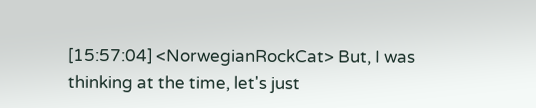[15:57:04] <NorwegianRockCat> But, I was thinking at the time, let's just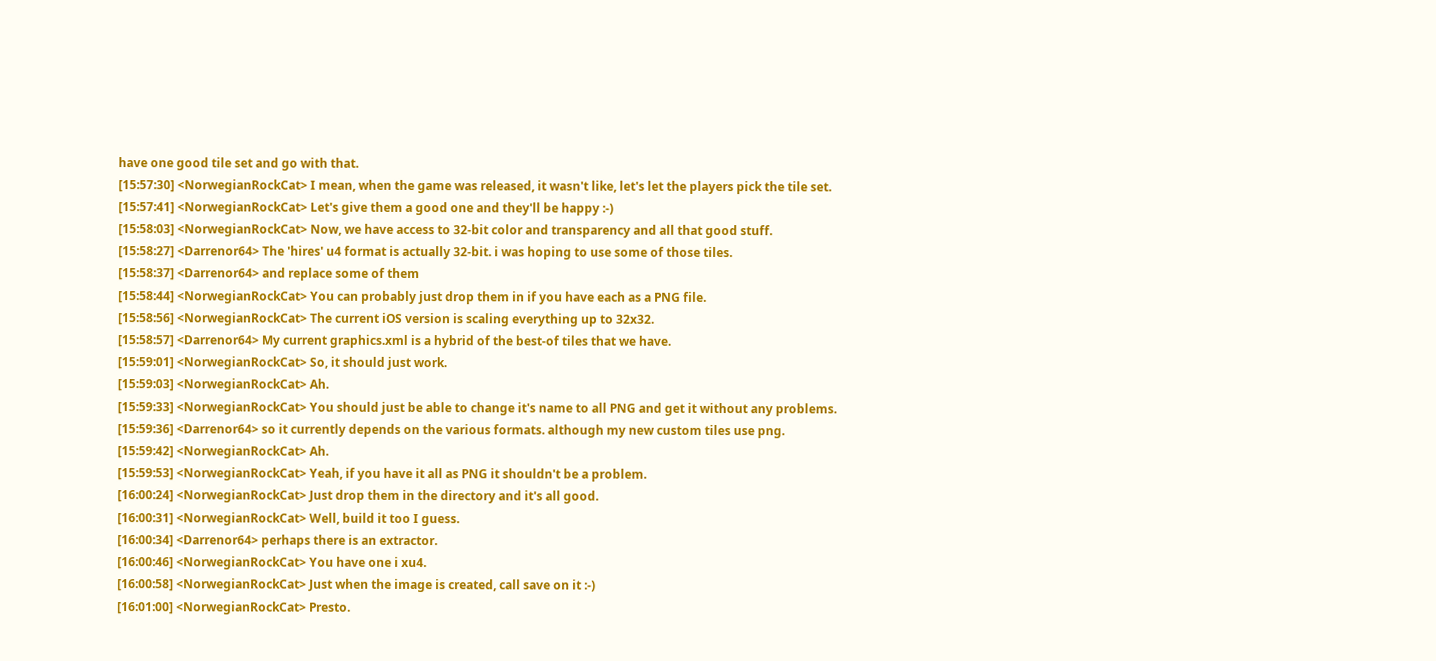have one good tile set and go with that.
[15:57:30] <NorwegianRockCat> I mean, when the game was released, it wasn't like, let's let the players pick the tile set.
[15:57:41] <NorwegianRockCat> Let's give them a good one and they'll be happy :-)
[15:58:03] <NorwegianRockCat> Now, we have access to 32-bit color and transparency and all that good stuff.
[15:58:27] <Darrenor64> The 'hires' u4 format is actually 32-bit. i was hoping to use some of those tiles.
[15:58:37] <Darrenor64> and replace some of them
[15:58:44] <NorwegianRockCat> You can probably just drop them in if you have each as a PNG file.
[15:58:56] <NorwegianRockCat> The current iOS version is scaling everything up to 32x32.
[15:58:57] <Darrenor64> My current graphics.xml is a hybrid of the best-of tiles that we have.
[15:59:01] <NorwegianRockCat> So, it should just work.
[15:59:03] <NorwegianRockCat> Ah.
[15:59:33] <NorwegianRockCat> You should just be able to change it's name to all PNG and get it without any problems.
[15:59:36] <Darrenor64> so it currently depends on the various formats. although my new custom tiles use png.
[15:59:42] <NorwegianRockCat> Ah.
[15:59:53] <NorwegianRockCat> Yeah, if you have it all as PNG it shouldn't be a problem.
[16:00:24] <NorwegianRockCat> Just drop them in the directory and it's all good.
[16:00:31] <NorwegianRockCat> Well, build it too I guess.
[16:00:34] <Darrenor64> perhaps there is an extractor.
[16:00:46] <NorwegianRockCat> You have one i xu4.
[16:00:58] <NorwegianRockCat> Just when the image is created, call save on it :-)
[16:01:00] <NorwegianRockCat> Presto.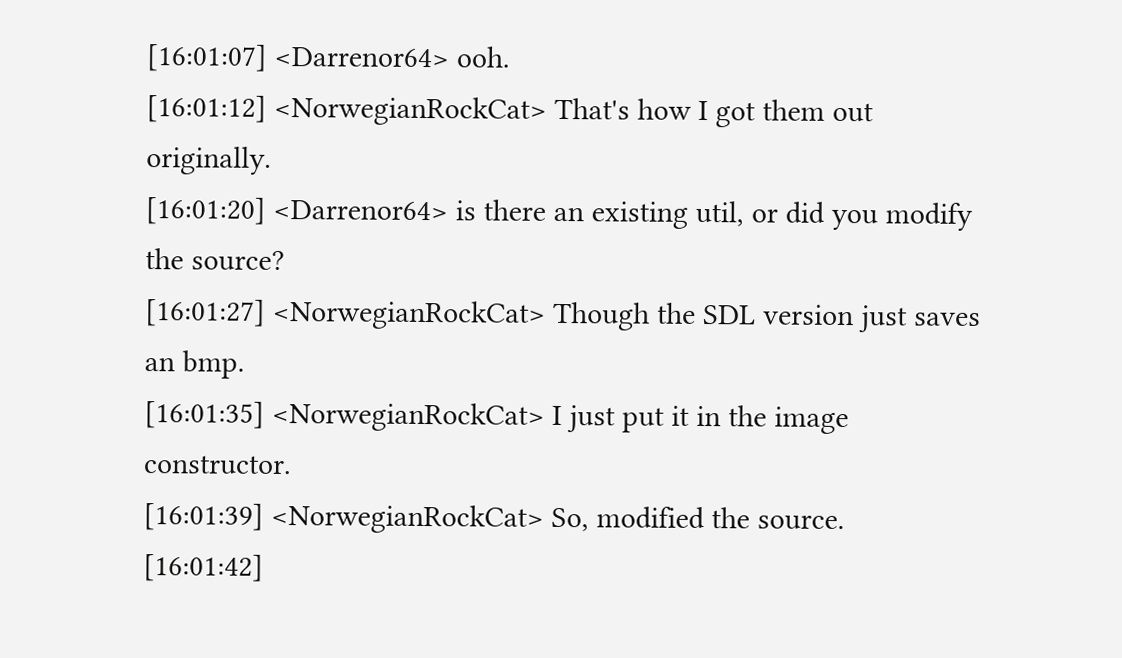[16:01:07] <Darrenor64> ooh.
[16:01:12] <NorwegianRockCat> That's how I got them out originally.
[16:01:20] <Darrenor64> is there an existing util, or did you modify the source?
[16:01:27] <NorwegianRockCat> Though the SDL version just saves an bmp.
[16:01:35] <NorwegianRockCat> I just put it in the image constructor.
[16:01:39] <NorwegianRockCat> So, modified the source.
[16:01:42]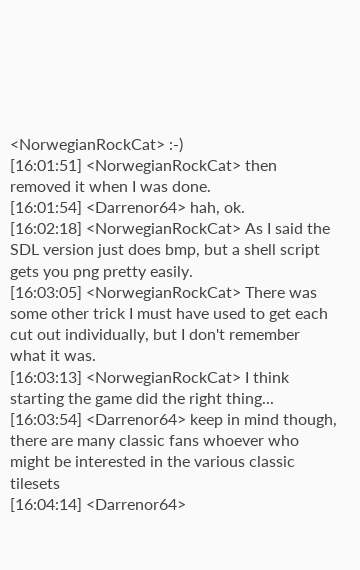<NorwegianRockCat> :-)
[16:01:51] <NorwegianRockCat> then removed it when I was done.
[16:01:54] <Darrenor64> hah, ok.
[16:02:18] <NorwegianRockCat> As I said the SDL version just does bmp, but a shell script gets you png pretty easily.
[16:03:05] <NorwegianRockCat> There was some other trick I must have used to get each cut out individually, but I don't remember what it was.
[16:03:13] <NorwegianRockCat> I think starting the game did the right thing...
[16:03:54] <Darrenor64> keep in mind though, there are many classic fans whoever who might be interested in the various classic tilesets
[16:04:14] <Darrenor64>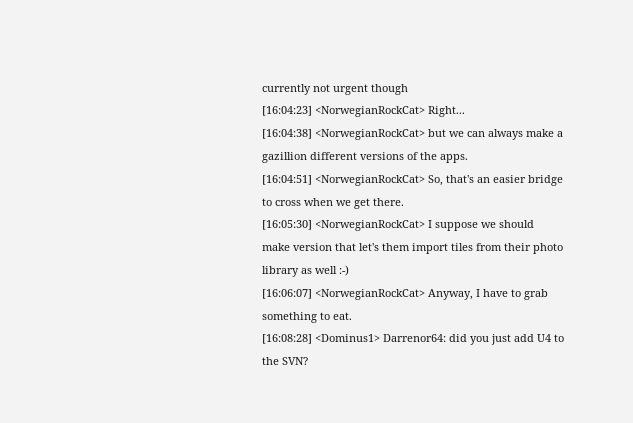currently not urgent though
[16:04:23] <NorwegianRockCat> Right...
[16:04:38] <NorwegianRockCat> but we can always make a gazillion different versions of the apps.
[16:04:51] <NorwegianRockCat> So, that's an easier bridge to cross when we get there.
[16:05:30] <NorwegianRockCat> I suppose we should make version that let's them import tiles from their photo library as well :-)
[16:06:07] <NorwegianRockCat> Anyway, I have to grab something to eat.
[16:08:28] <Dominus1> Darrenor64: did you just add U4 to the SVN?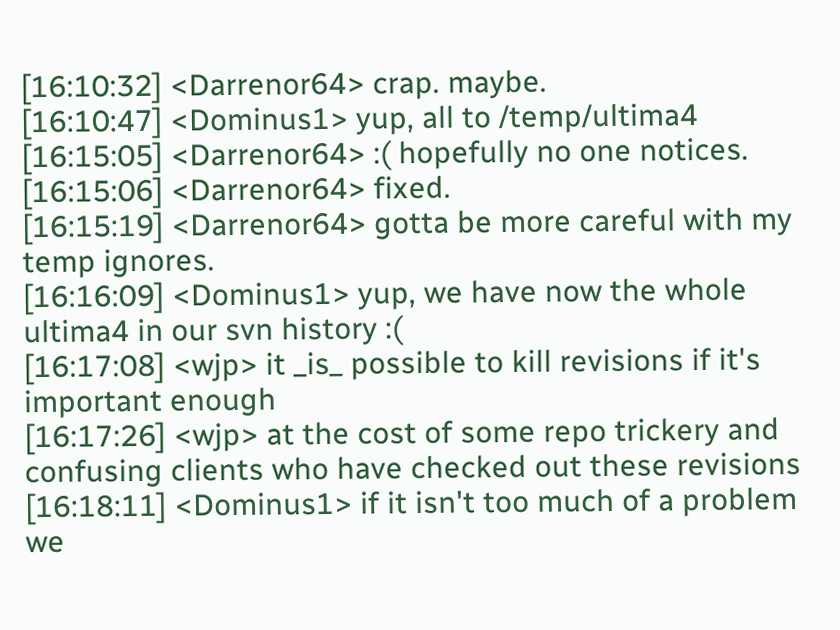[16:10:32] <Darrenor64> crap. maybe.
[16:10:47] <Dominus1> yup, all to /temp/ultima4
[16:15:05] <Darrenor64> :( hopefully no one notices.
[16:15:06] <Darrenor64> fixed.
[16:15:19] <Darrenor64> gotta be more careful with my temp ignores.
[16:16:09] <Dominus1> yup, we have now the whole ultima4 in our svn history :(
[16:17:08] <wjp> it _is_ possible to kill revisions if it's important enough
[16:17:26] <wjp> at the cost of some repo trickery and confusing clients who have checked out these revisions
[16:18:11] <Dominus1> if it isn't too much of a problem we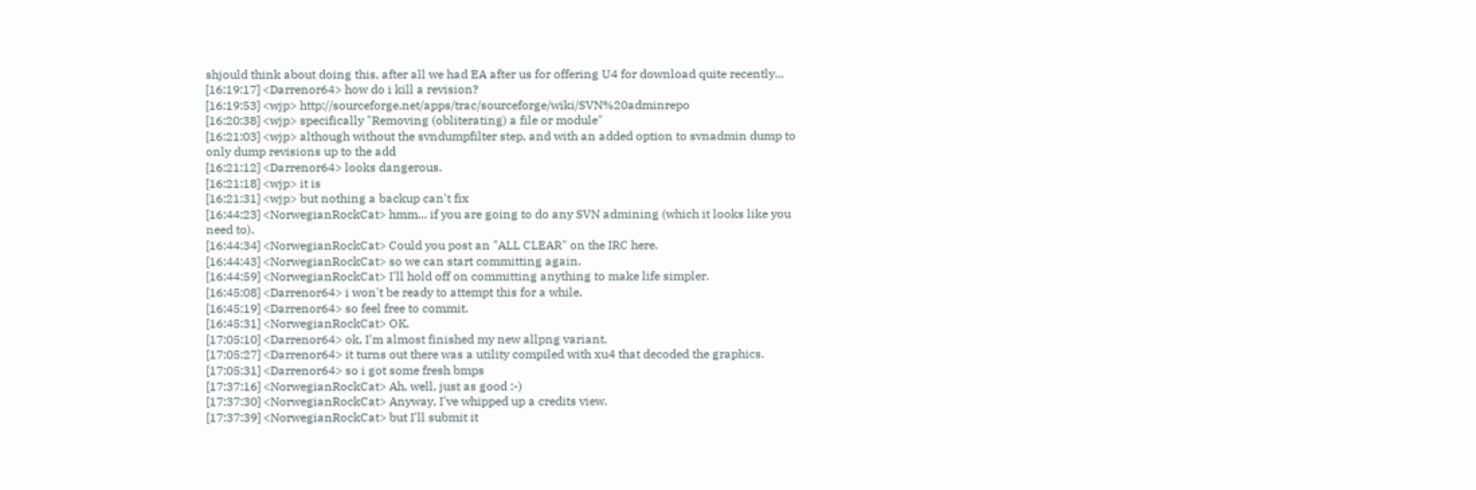shjould think about doing this, after all we had EA after us for offering U4 for download quite recently...
[16:19:17] <Darrenor64> how do i kill a revision?
[16:19:53] <wjp> http://sourceforge.net/apps/trac/sourceforge/wiki/SVN%20adminrepo
[16:20:38] <wjp> specifically "Removing (obliterating) a file or module"
[16:21:03] <wjp> although without the svndumpfilter step, and with an added option to svnadmin dump to only dump revisions up to the add
[16:21:12] <Darrenor64> looks dangerous.
[16:21:18] <wjp> it is
[16:21:31] <wjp> but nothing a backup can't fix
[16:44:23] <NorwegianRockCat> hmm... if you are going to do any SVN admining (which it looks like you need to).
[16:44:34] <NorwegianRockCat> Could you post an "ALL CLEAR" on the IRC here.
[16:44:43] <NorwegianRockCat> so we can start committing again.
[16:44:59] <NorwegianRockCat> I'll hold off on committing anything to make life simpler.
[16:45:08] <Darrenor64> i won't be ready to attempt this for a while.
[16:45:19] <Darrenor64> so feel free to commit.
[16:45:31] <NorwegianRockCat> OK.
[17:05:10] <Darrenor64> ok, I'm almost finished my new allpng variant.
[17:05:27] <Darrenor64> it turns out there was a utility compiled with xu4 that decoded the graphics.
[17:05:31] <Darrenor64> so i got some fresh bmps
[17:37:16] <NorwegianRockCat> Ah, well, just as good :-)
[17:37:30] <NorwegianRockCat> Anyway, I've whipped up a credits view.
[17:37:39] <NorwegianRockCat> but I'll submit it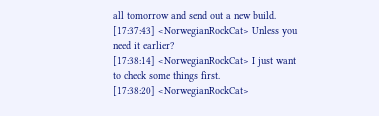all tomorrow and send out a new build.
[17:37:43] <NorwegianRockCat> Unless you need it earlier?
[17:38:14] <NorwegianRockCat> I just want to check some things first.
[17:38:20] <NorwegianRockCat>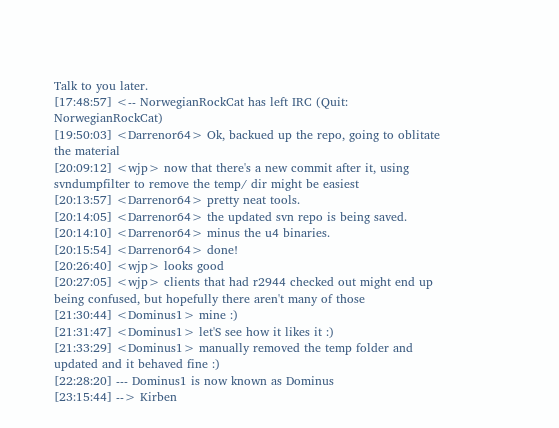Talk to you later.
[17:48:57] <-- NorwegianRockCat has left IRC (Quit: NorwegianRockCat)
[19:50:03] <Darrenor64> Ok, backued up the repo, going to oblitate the material
[20:09:12] <wjp> now that there's a new commit after it, using svndumpfilter to remove the temp/ dir might be easiest
[20:13:57] <Darrenor64> pretty neat tools.
[20:14:05] <Darrenor64> the updated svn repo is being saved.
[20:14:10] <Darrenor64> minus the u4 binaries.
[20:15:54] <Darrenor64> done!
[20:26:40] <wjp> looks good
[20:27:05] <wjp> clients that had r2944 checked out might end up being confused, but hopefully there aren't many of those
[21:30:44] <Dominus1> mine :)
[21:31:47] <Dominus1> let'S see how it likes it :)
[21:33:29] <Dominus1> manually removed the temp folder and updated and it behaved fine :)
[22:28:20] --- Dominus1 is now known as Dominus
[23:15:44] --> Kirben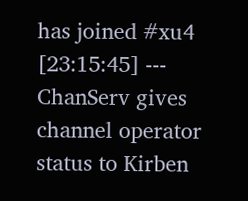has joined #xu4
[23:15:45] --- ChanServ gives channel operator status to Kirben